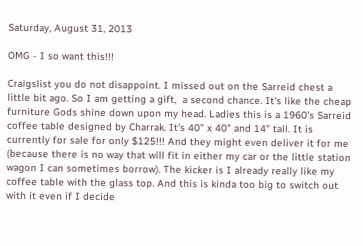Saturday, August 31, 2013

OMG - I so want this!!!

Craigslist you do not disappoint. I missed out on the Sarreid chest a little bit ago. So I am getting a gift,  a second chance. It's like the cheap furniture Gods shine down upon my head. Ladies this is a 1960's Sarreid coffee table designed by Charrak. It's 40" x 40" and 14" tall. It is currently for sale for only $125!!! And they might even deliver it for me (because there is no way that will fit in either my car or the little station wagon I can sometimes borrow). The kicker is I already really like my coffee table with the glass top. And this is kinda too big to switch out with it even if I decide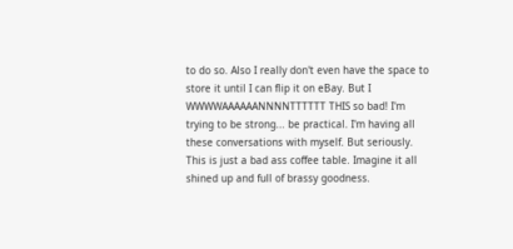to do so. Also I really don't even have the space to store it until I can flip it on eBay. But I WWWWAAAAAANNNNTTTTTT THIS so bad! I'm trying to be strong... be practical. I'm having all these conversations with myself. But seriously. This is just a bad ass coffee table. Imagine it all shined up and full of brassy goodness.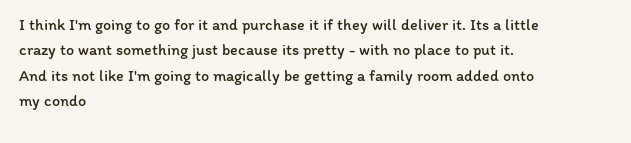I think I'm going to go for it and purchase it if they will deliver it. Its a little crazy to want something just because its pretty - with no place to put it. And its not like I'm going to magically be getting a family room added onto my condo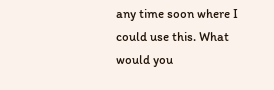any time soon where I could use this. What would you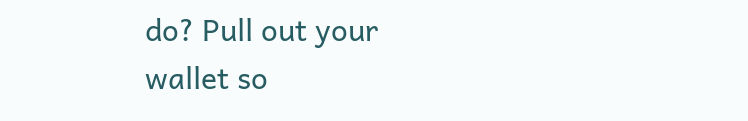do? Pull out your wallet so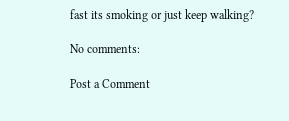fast its smoking or just keep walking?

No comments:

Post a Comment